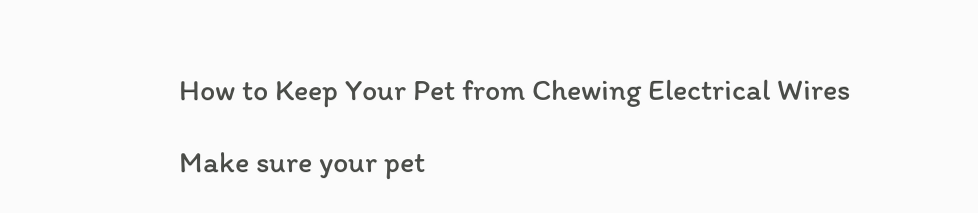How to Keep Your Pet from Chewing Electrical Wires

Make sure your pet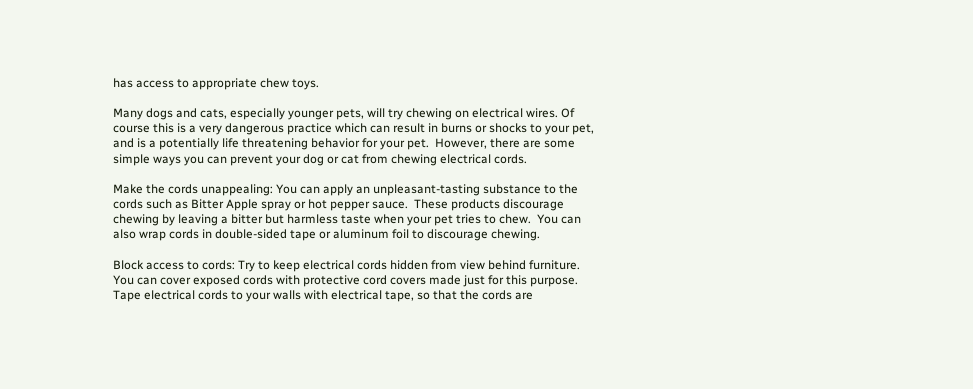has access to appropriate chew toys.

Many dogs and cats, especially younger pets, will try chewing on electrical wires. Of course this is a very dangerous practice which can result in burns or shocks to your pet, and is a potentially life threatening behavior for your pet.  However, there are some simple ways you can prevent your dog or cat from chewing electrical cords.

Make the cords unappealing: You can apply an unpleasant-tasting substance to the cords such as Bitter Apple spray or hot pepper sauce.  These products discourage chewing by leaving a bitter but harmless taste when your pet tries to chew.  You can also wrap cords in double-sided tape or aluminum foil to discourage chewing.

Block access to cords: Try to keep electrical cords hidden from view behind furniture.  You can cover exposed cords with protective cord covers made just for this purpose.  Tape electrical cords to your walls with electrical tape, so that the cords are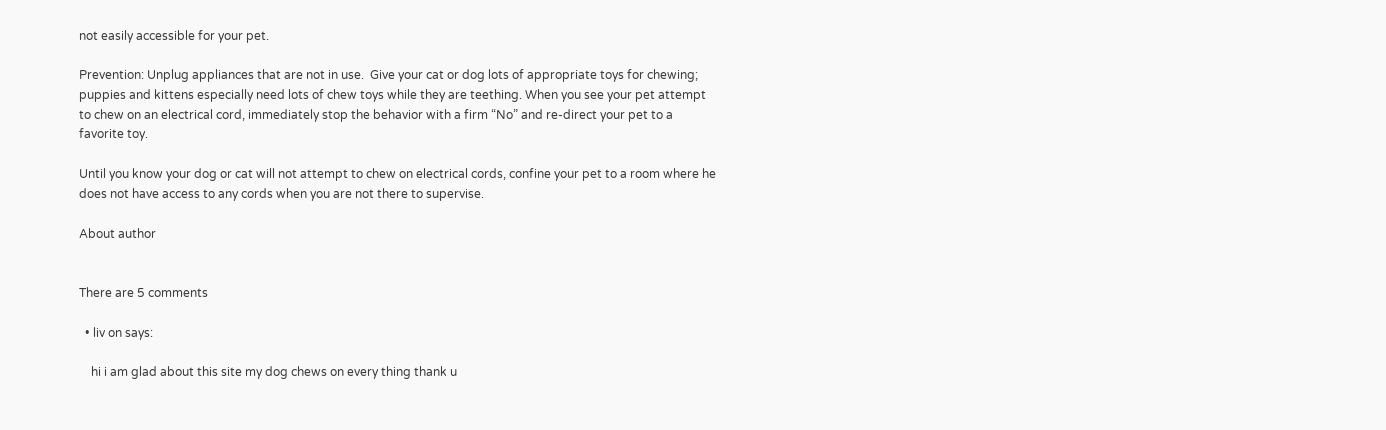not easily accessible for your pet.

Prevention: Unplug appliances that are not in use.  Give your cat or dog lots of appropriate toys for chewing; puppies and kittens especially need lots of chew toys while they are teething. When you see your pet attempt to chew on an electrical cord, immediately stop the behavior with a firm “No” and re-direct your pet to a favorite toy.

Until you know your dog or cat will not attempt to chew on electrical cords, confine your pet to a room where he does not have access to any cords when you are not there to supervise.

About author


There are 5 comments

  • liv on says:

    hi i am glad about this site my dog chews on every thing thank u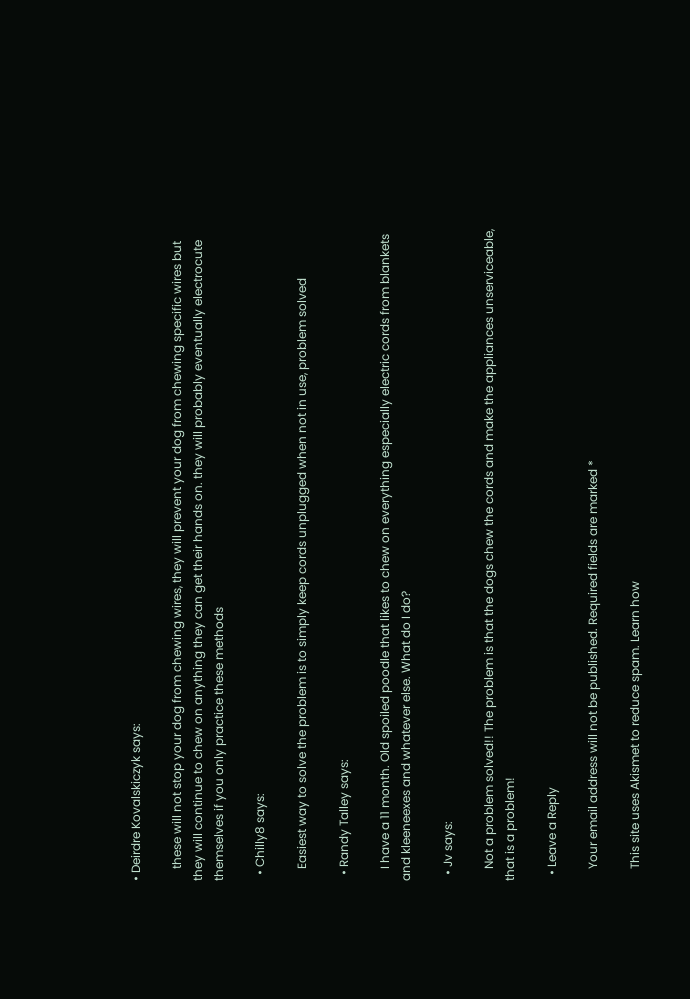• Deirdre Kovalskiczyk says:

    these will not stop your dog from chewing wires, they will prevent your dog from chewing specific wires but they will continue to chew on anything they can get their hands on. they will probably eventually electrocute themselves if you only practice these methods

  • Chilly8 says:

    Easiest way to solve the problem is to simply keep cords unplugged when not in use, problem solved

  • Randy Talley says:

    I have a 11 month. Old spoiled poodle that likes to chew on everything especially electric cords from blankets and kleeneexes and whatever else. What do I do?

  • Jv says:

    Not a problem solved!! The problem is that the dogs chew the cords and make the appliances unserviceable, that is a problem!

  • Leave a Reply

    Your email address will not be published. Required fields are marked *

    This site uses Akismet to reduce spam. Learn how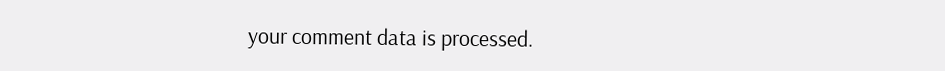your comment data is processed.